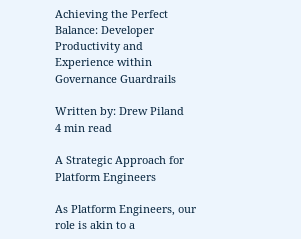Achieving the Perfect Balance: Developer Productivity and Experience within Governance Guardrails

Written by: Drew Piland
4 min read

A Strategic Approach for Platform Engineers

As Platform Engineers, our role is akin to a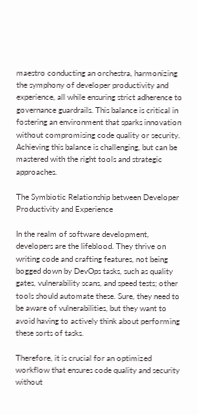maestro conducting an orchestra, harmonizing the symphony of developer productivity and experience, all while ensuring strict adherence to governance guardrails. This balance is critical in fostering an environment that sparks innovation without compromising code quality or security. Achieving this balance is challenging, but can be mastered with the right tools and strategic approaches.

The Symbiotic Relationship between Developer Productivity and Experience

In the realm of software development, developers are the lifeblood. They thrive on writing code and crafting features, not being bogged down by DevOps tasks, such as quality gates, vulnerability scans, and speed tests; other tools should automate these. Sure, they need to be aware of vulnerabilities, but they want to avoid having to actively think about performing these sorts of tasks.

Therefore, it is crucial for an optimized workflow that ensures code quality and security without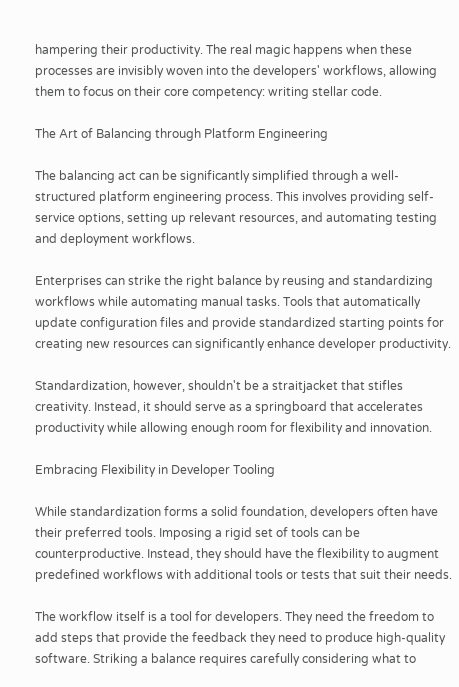hampering their productivity. The real magic happens when these processes are invisibly woven into the developers' workflows, allowing them to focus on their core competency: writing stellar code.

The Art of Balancing through Platform Engineering

The balancing act can be significantly simplified through a well-structured platform engineering process. This involves providing self-service options, setting up relevant resources, and automating testing and deployment workflows.

Enterprises can strike the right balance by reusing and standardizing workflows while automating manual tasks. Tools that automatically update configuration files and provide standardized starting points for creating new resources can significantly enhance developer productivity.

Standardization, however, shouldn't be a straitjacket that stifles creativity. Instead, it should serve as a springboard that accelerates productivity while allowing enough room for flexibility and innovation.

Embracing Flexibility in Developer Tooling

While standardization forms a solid foundation, developers often have their preferred tools. Imposing a rigid set of tools can be counterproductive. Instead, they should have the flexibility to augment predefined workflows with additional tools or tests that suit their needs.

The workflow itself is a tool for developers. They need the freedom to add steps that provide the feedback they need to produce high-quality software. Striking a balance requires carefully considering what to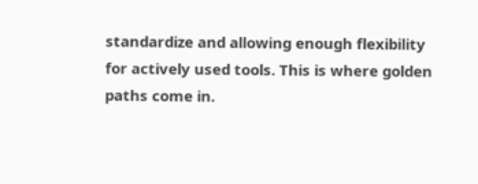standardize and allowing enough flexibility for actively used tools. This is where golden paths come in.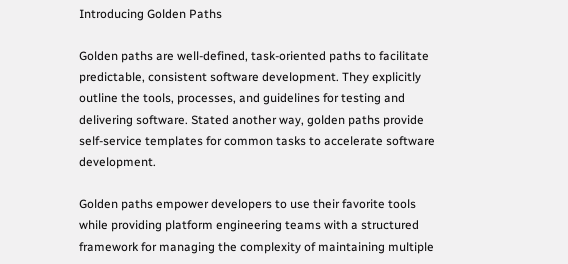Introducing Golden Paths

Golden paths are well-defined, task-oriented paths to facilitate predictable, consistent software development. They explicitly outline the tools, processes, and guidelines for testing and delivering software. Stated another way, golden paths provide self-service templates for common tasks to accelerate software development.

Golden paths empower developers to use their favorite tools while providing platform engineering teams with a structured framework for managing the complexity of maintaining multiple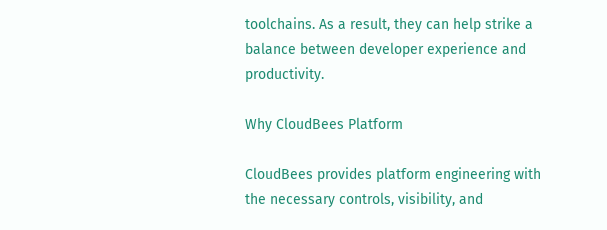toolchains. As a result, they can help strike a balance between developer experience and productivity.

Why CloudBees Platform

CloudBees provides platform engineering with the necessary controls, visibility, and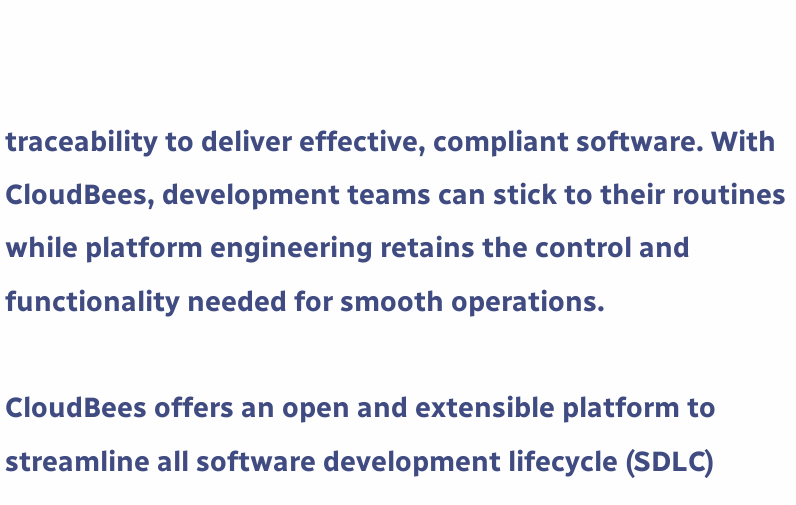traceability to deliver effective, compliant software. With CloudBees, development teams can stick to their routines while platform engineering retains the control and functionality needed for smooth operations.

CloudBees offers an open and extensible platform to streamline all software development lifecycle (SDLC)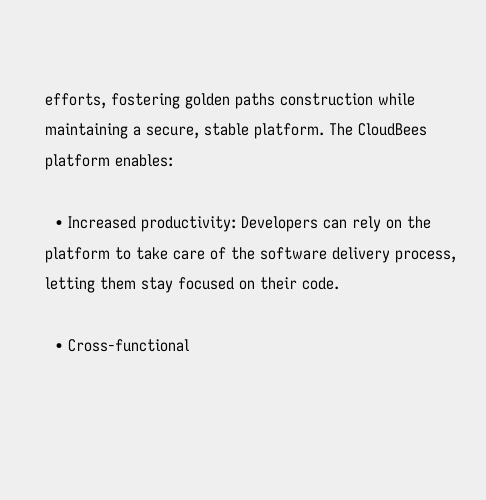efforts, fostering golden paths construction while maintaining a secure, stable platform. The CloudBees platform enables:

  • Increased productivity: Developers can rely on the platform to take care of the software delivery process, letting them stay focused on their code.

  • Cross-functional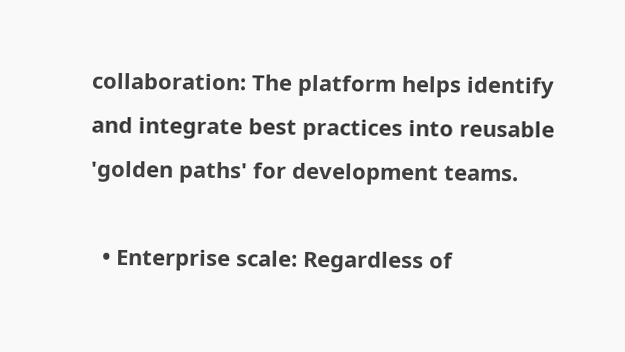collaboration: The platform helps identify and integrate best practices into reusable 'golden paths' for development teams.

  • Enterprise scale: Regardless of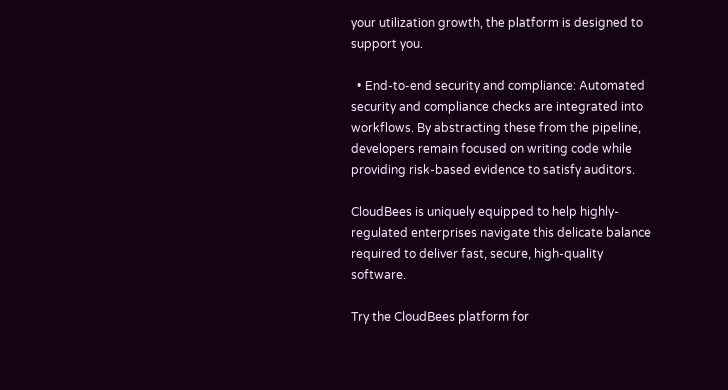your utilization growth, the platform is designed to support you.

  • End-to-end security and compliance: Automated security and compliance checks are integrated into workflows. By abstracting these from the pipeline, developers remain focused on writing code while providing risk-based evidence to satisfy auditors.

CloudBees is uniquely equipped to help highly-regulated enterprises navigate this delicate balance required to deliver fast, secure, high-quality software.

Try the CloudBees platform for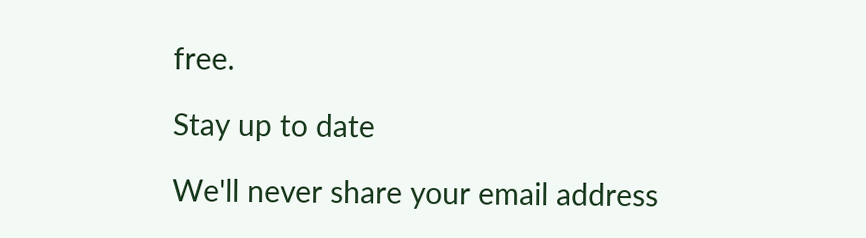free.

Stay up to date

We'll never share your email address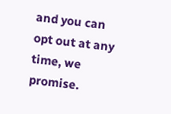and you can opt out at any time, we promise.